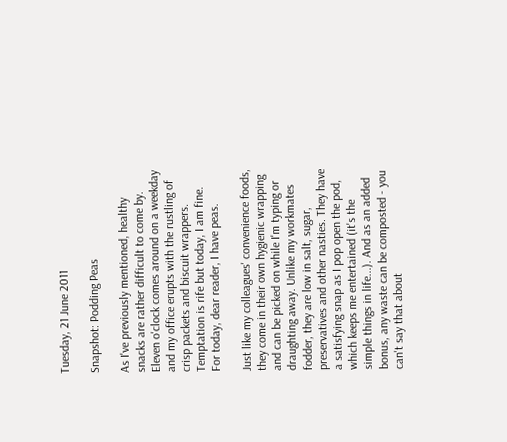Tuesday, 21 June 2011

Snapshot: Podding Peas

As I've previously mentioned, healthy snacks are rather difficult to come by. Eleven o'clock comes around on a weekday and my office erupts with the rustling of crisp packets and biscuit wrappers. Temptation is rife but today, I am fine. For today, dear reader, I have peas.

Just like my colleagues' convenience foods, they come in their own hygienic wrapping and can be picked on while I'm typing or draughting away. Unlike my workmates fodder, they are low in salt, sugar, preservatives and other nasties. They have a satisfying snap as I pop open the pod, which keeps me entertained (it's the simple things in life...). And as an added bonus, any waste can be composted - you can't say that about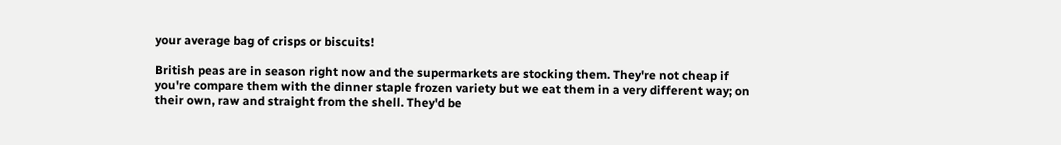your average bag of crisps or biscuits!

British peas are in season right now and the supermarkets are stocking them. They're not cheap if you're compare them with the dinner staple frozen variety but we eat them in a very different way; on their own, raw and straight from the shell. They'd be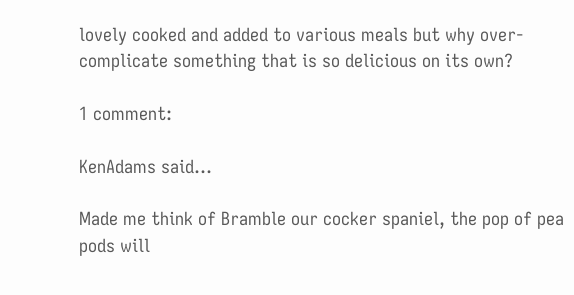lovely cooked and added to various meals but why over-complicate something that is so delicious on its own?

1 comment:

KenAdams said...

Made me think of Bramble our cocker spaniel, the pop of pea pods will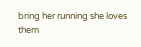bring her running she loves them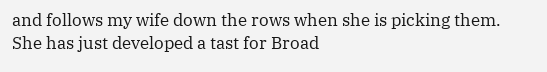and follows my wife down the rows when she is picking them. She has just developed a tast for Broad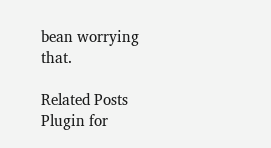bean worrying that.

Related Posts Plugin for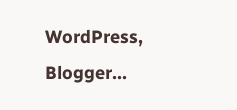WordPress, Blogger...